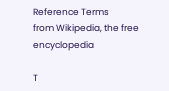Reference Terms
from Wikipedia, the free encyclopedia

T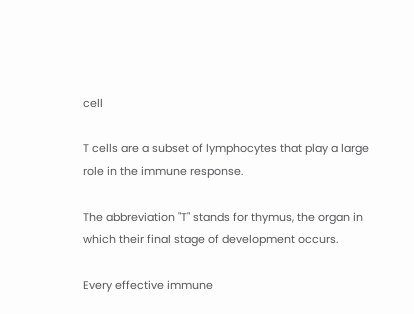cell

T cells are a subset of lymphocytes that play a large role in the immune response.

The abbreviation "T" stands for thymus, the organ in which their final stage of development occurs.

Every effective immune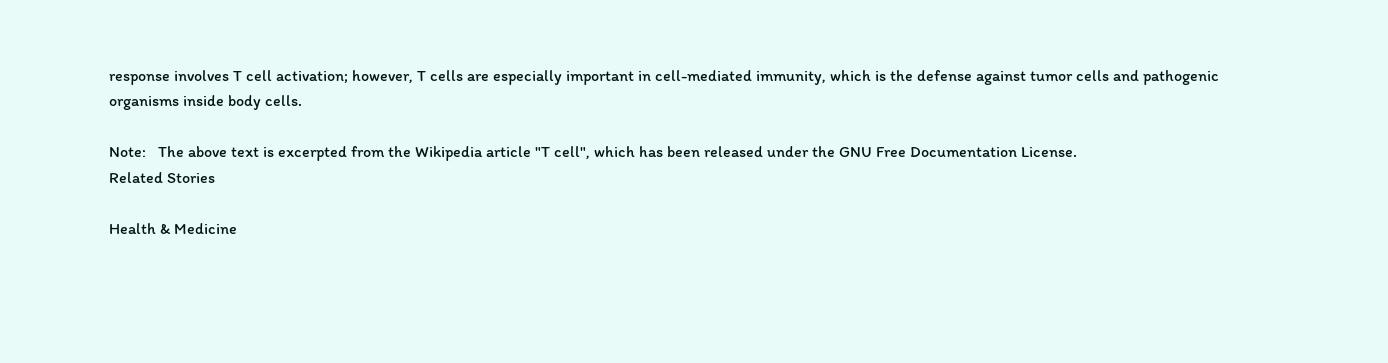response involves T cell activation; however, T cells are especially important in cell-mediated immunity, which is the defense against tumor cells and pathogenic organisms inside body cells.

Note:   The above text is excerpted from the Wikipedia article "T cell", which has been released under the GNU Free Documentation License.
Related Stories

Health & Medicine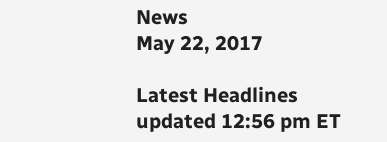News
May 22, 2017

Latest Headlines
updated 12:56 pm ET